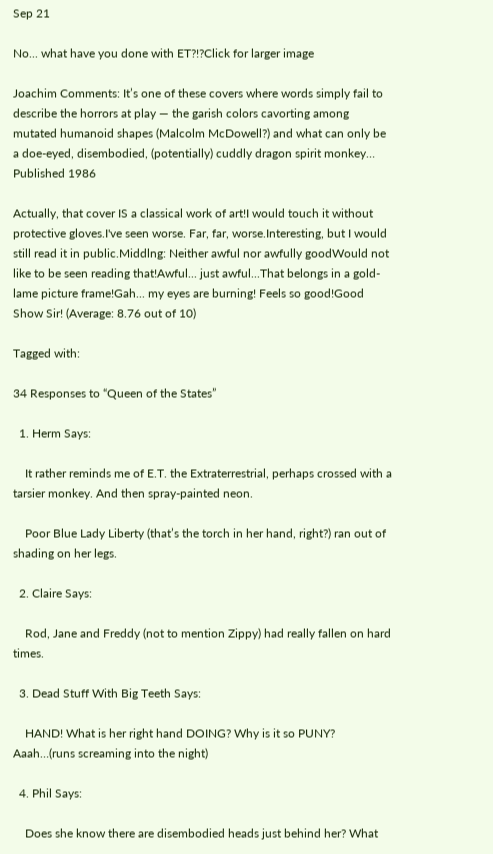Sep 21

No... what have you done with ET?!?Click for larger image

Joachim Comments: It’s one of these covers where words simply fail to describe the horrors at play — the garish colors cavorting among mutated humanoid shapes (Malcolm McDowell?) and what can only be a doe-eyed, disembodied, (potentially) cuddly dragon spirit monkey…
Published 1986

Actually, that cover IS a classical work of art!I would touch it without protective gloves.I've seen worse. Far, far, worse.Interesting, but I would still read it in public.Middlng: Neither awful nor awfully goodWould not like to be seen reading that!Awful... just awful...That belongs in a gold-lame picture frame!Gah... my eyes are burning! Feels so good!Good Show Sir! (Average: 8.76 out of 10)

Tagged with:

34 Responses to “Queen of the States”

  1. Herm Says:

    It rather reminds me of E.T. the Extraterrestrial, perhaps crossed with a tarsier monkey. And then spray-painted neon.

    Poor Blue Lady Liberty (that’s the torch in her hand, right?) ran out of shading on her legs.

  2. Claire Says:

    Rod, Jane and Freddy (not to mention Zippy) had really fallen on hard times.

  3. Dead Stuff With Big Teeth Says:

    HAND! What is her right hand DOING? Why is it so PUNY? Aaah…(runs screaming into the night)

  4. Phil Says:

    Does she know there are disembodied heads just behind her? What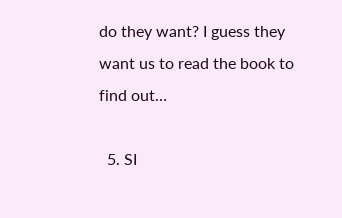do they want? I guess they want us to read the book to find out…

  5. SI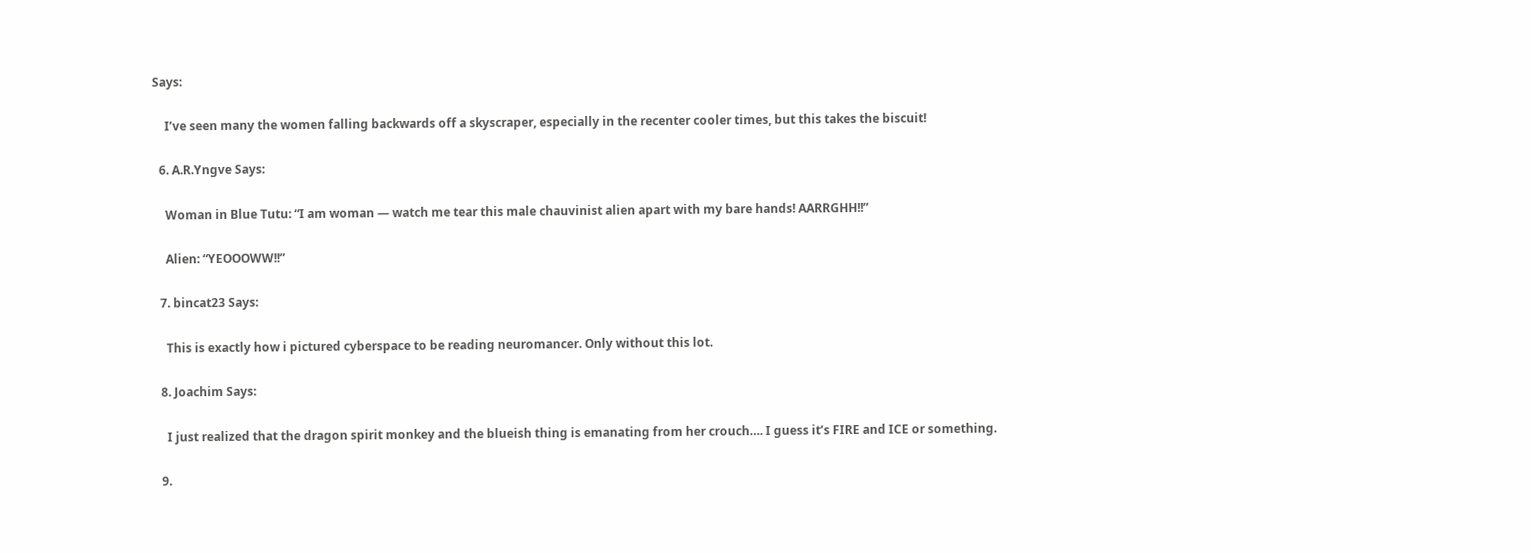Says:

    I’ve seen many the women falling backwards off a skyscraper, especially in the recenter cooler times, but this takes the biscuit!

  6. A.R.Yngve Says:

    Woman in Blue Tutu: “I am woman — watch me tear this male chauvinist alien apart with my bare hands! AARRGHH!!”

    Alien: “YEOOOWW!!”

  7. bincat23 Says:

    This is exactly how i pictured cyberspace to be reading neuromancer. Only without this lot.

  8. Joachim Says:

    I just realized that the dragon spirit monkey and the blueish thing is emanating from her crouch…. I guess it’s FIRE and ICE or something.

  9.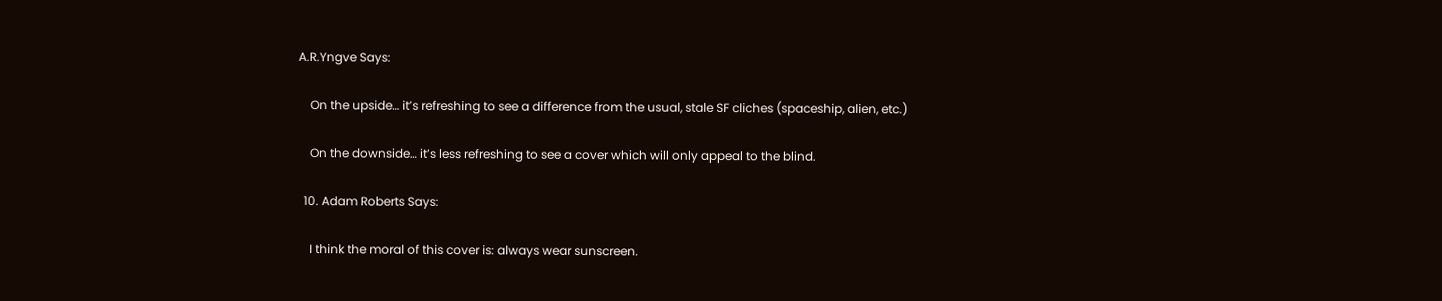A.R.Yngve Says:

    On the upside… it’s refreshing to see a difference from the usual, stale SF cliches (spaceship, alien, etc.)

    On the downside… it’s less refreshing to see a cover which will only appeal to the blind.

  10. Adam Roberts Says:

    I think the moral of this cover is: always wear sunscreen.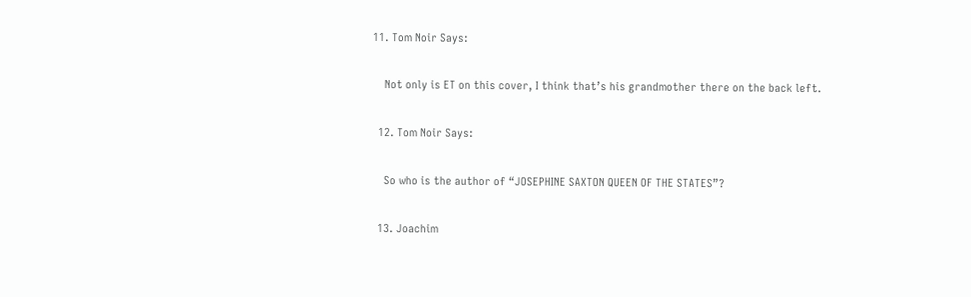11. Tom Noir Says:

    Not only is ET on this cover, I think that’s his grandmother there on the back left.

  12. Tom Noir Says:

    So who is the author of “JOSEPHINE SAXTON QUEEN OF THE STATES”?

  13. Joachim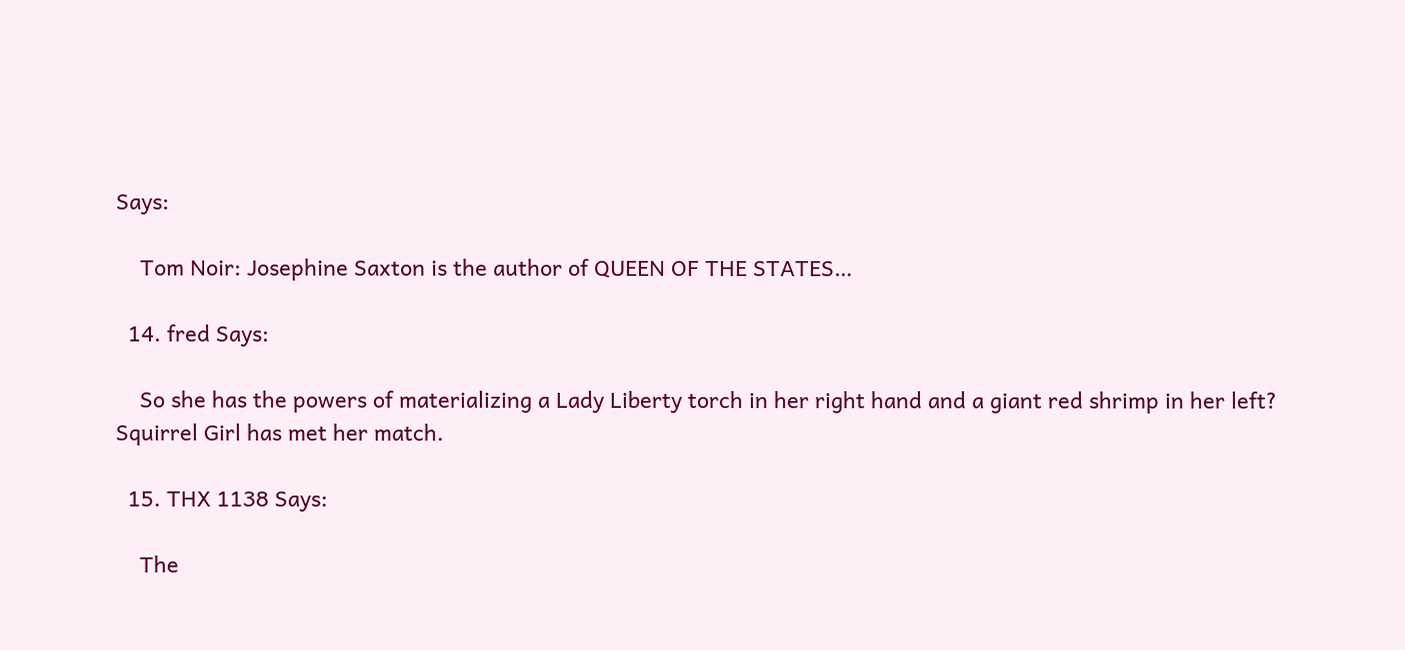Says:

    Tom Noir: Josephine Saxton is the author of QUEEN OF THE STATES…

  14. fred Says:

    So she has the powers of materializing a Lady Liberty torch in her right hand and a giant red shrimp in her left? Squirrel Girl has met her match.

  15. THX 1138 Says:

    The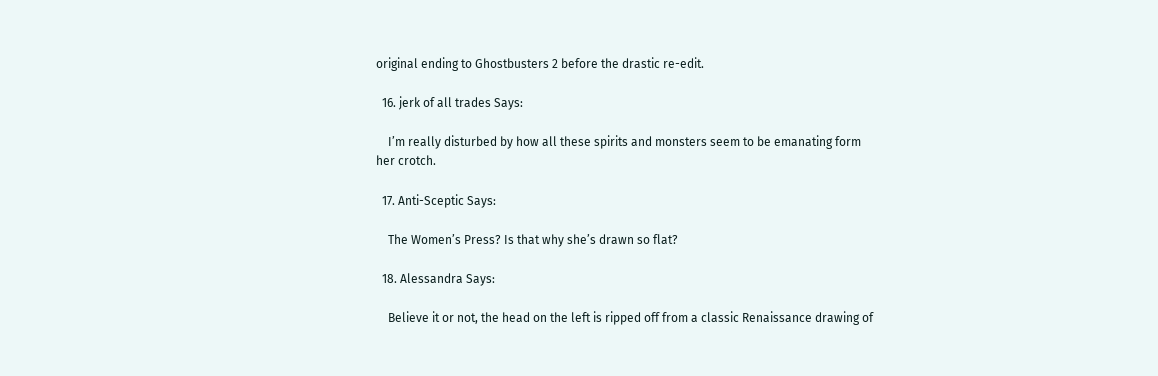original ending to Ghostbusters 2 before the drastic re-edit.

  16. jerk of all trades Says:

    I’m really disturbed by how all these spirits and monsters seem to be emanating form her crotch.

  17. Anti-Sceptic Says:

    The Women’s Press? Is that why she’s drawn so flat?

  18. Alessandra Says:

    Believe it or not, the head on the left is ripped off from a classic Renaissance drawing of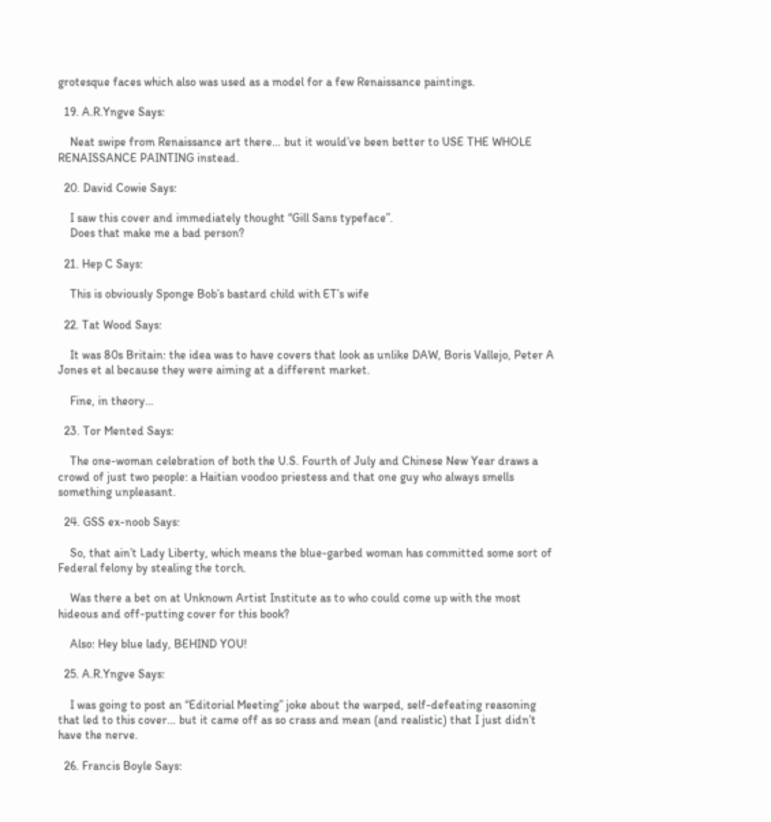grotesque faces which also was used as a model for a few Renaissance paintings.

  19. A.R.Yngve Says:

    Neat swipe from Renaissance art there… but it would’ve been better to USE THE WHOLE RENAISSANCE PAINTING instead.

  20. David Cowie Says:

    I saw this cover and immediately thought “Gill Sans typeface”.
    Does that make me a bad person?

  21. Hep C Says:

    This is obviously Sponge Bob’s bastard child with ET’s wife

  22. Tat Wood Says:

    It was 80s Britain: the idea was to have covers that look as unlike DAW, Boris Vallejo, Peter A Jones et al because they were aiming at a different market.

    Fine, in theory…

  23. Tor Mented Says:

    The one-woman celebration of both the U.S. Fourth of July and Chinese New Year draws a crowd of just two people: a Haitian voodoo priestess and that one guy who always smells something unpleasant.

  24. GSS ex-noob Says:

    So, that ain’t Lady Liberty, which means the blue-garbed woman has committed some sort of Federal felony by stealing the torch.

    Was there a bet on at Unknown Artist Institute as to who could come up with the most hideous and off-putting cover for this book?

    Also: Hey blue lady, BEHIND YOU!

  25. A.R.Yngve Says:

    I was going to post an “Editorial Meeting” joke about the warped, self-defeating reasoning that led to this cover… but it came off as so crass and mean (and realistic) that I just didn’t have the nerve.

  26. Francis Boyle Says: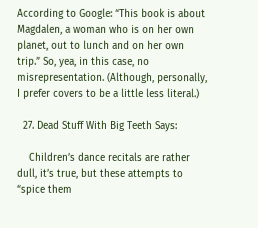According to Google: “This book is about Magdalen, a woman who is on her own planet, out to lunch and on her own trip.” So, yea, in this case, no misrepresentation. (Although, personally, I prefer covers to be a little less literal.)

  27. Dead Stuff With Big Teeth Says:

    Children’s dance recitals are rather dull, it’s true, but these attempts to “spice them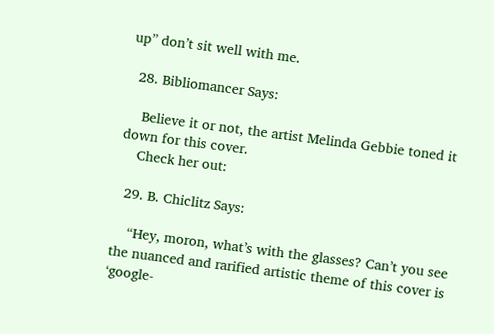up” don’t sit well with me.

  28. Bibliomancer Says:

    Believe it or not, the artist Melinda Gebbie toned it down for this cover.
    Check her out:

  29. B. Chiclitz Says:

    “Hey, moron, what’s with the glasses? Can’t you see the nuanced and rarified artistic theme of this cover is ‘google-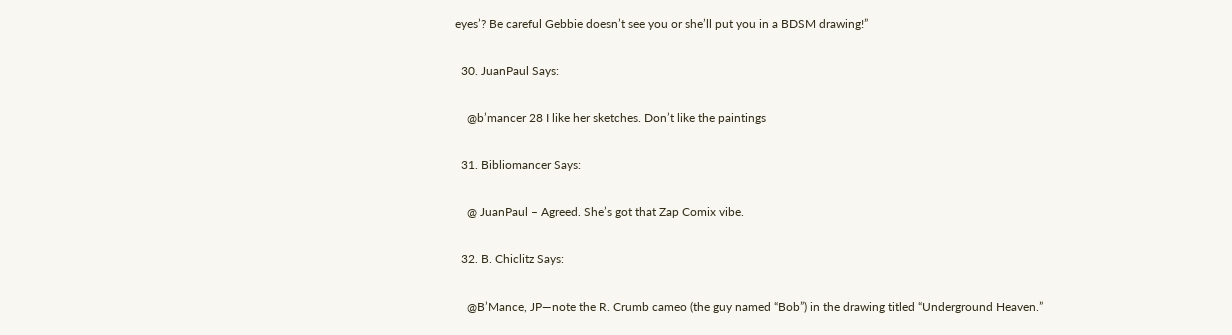eyes’? Be careful Gebbie doesn’t see you or she’ll put you in a BDSM drawing!”

  30. JuanPaul Says:

    @b’mancer 28 I like her sketches. Don’t like the paintings

  31. Bibliomancer Says:

    @ JuanPaul – Agreed. She’s got that Zap Comix vibe.

  32. B. Chiclitz Says:

    @B’Mance, JP—note the R. Crumb cameo (the guy named “Bob”) in the drawing titled “Underground Heaven.”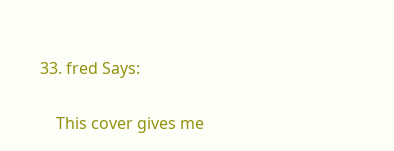33. fred Says:

    This cover gives me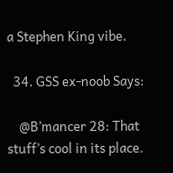a Stephen King vibe.

  34. GSS ex-noob Says:

    @B’mancer 28: That stuff’s cool in its place.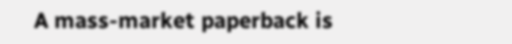A mass-market paperback is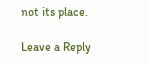not its place.

Leave a Reply